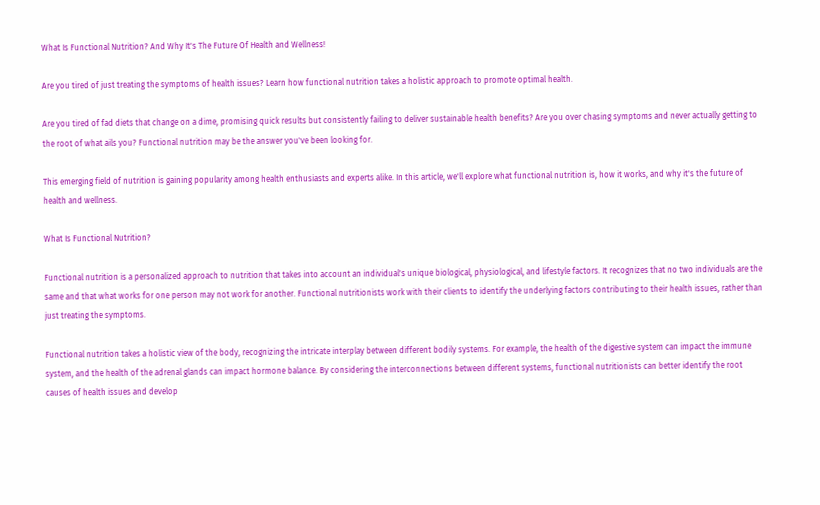What Is Functional Nutrition? And Why It's The Future Of Health and Wellness!

Are you tired of just treating the symptoms of health issues? Learn how functional nutrition takes a holistic approach to promote optimal health.

Are you tired of fad diets that change on a dime, promising quick results but consistently failing to deliver sustainable health benefits? Are you over chasing symptoms and never actually getting to the root of what ails you? Functional nutrition may be the answer you've been looking for.

This emerging field of nutrition is gaining popularity among health enthusiasts and experts alike. In this article, we'll explore what functional nutrition is, how it works, and why it's the future of health and wellness.

What Is Functional Nutrition?

Functional nutrition is a personalized approach to nutrition that takes into account an individual's unique biological, physiological, and lifestyle factors. It recognizes that no two individuals are the same and that what works for one person may not work for another. Functional nutritionists work with their clients to identify the underlying factors contributing to their health issues, rather than just treating the symptoms.

Functional nutrition takes a holistic view of the body, recognizing the intricate interplay between different bodily systems. For example, the health of the digestive system can impact the immune system, and the health of the adrenal glands can impact hormone balance. By considering the interconnections between different systems, functional nutritionists can better identify the root causes of health issues and develop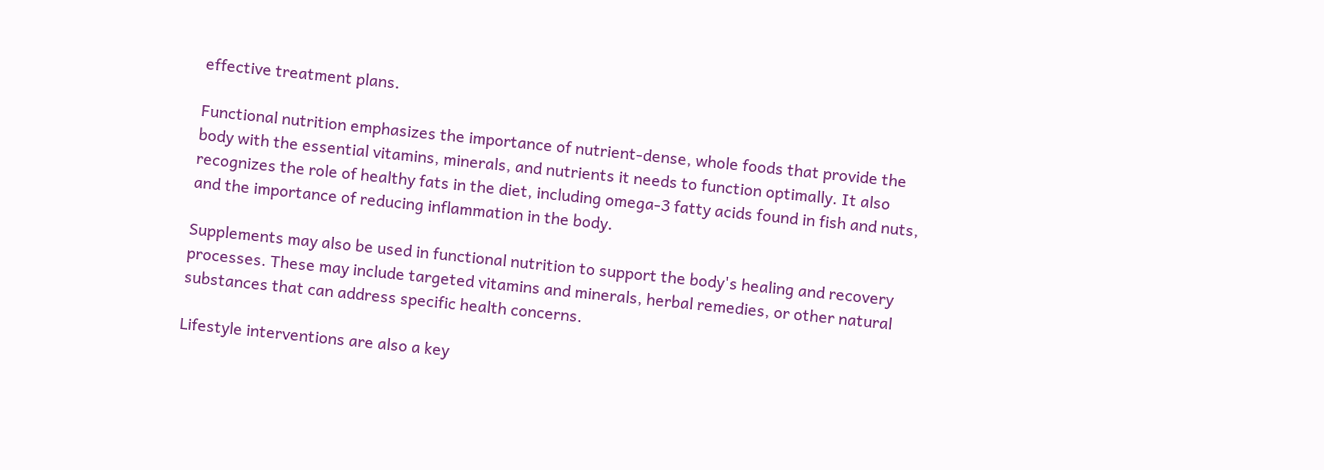effective treatment plans.

Functional nutrition emphasizes the importance of nutrient-dense, whole foods that provide the body with the essential vitamins, minerals, and nutrients it needs to function optimally. It also recognizes the role of healthy fats in the diet, including omega-3 fatty acids found in fish and nuts, and the importance of reducing inflammation in the body.

Supplements may also be used in functional nutrition to support the body's healing and recovery processes. These may include targeted vitamins and minerals, herbal remedies, or other natural substances that can address specific health concerns.

Lifestyle interventions are also a key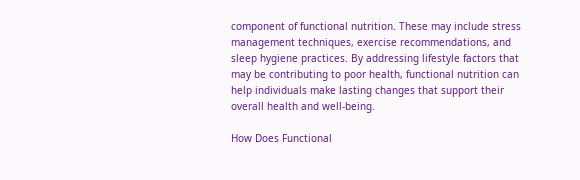component of functional nutrition. These may include stress management techniques, exercise recommendations, and sleep hygiene practices. By addressing lifestyle factors that may be contributing to poor health, functional nutrition can help individuals make lasting changes that support their overall health and well-being.

How Does Functional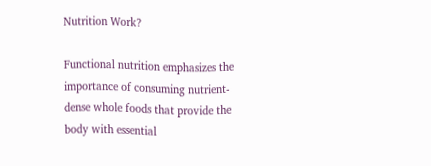Nutrition Work?

Functional nutrition emphasizes the importance of consuming nutrient-dense whole foods that provide the body with essential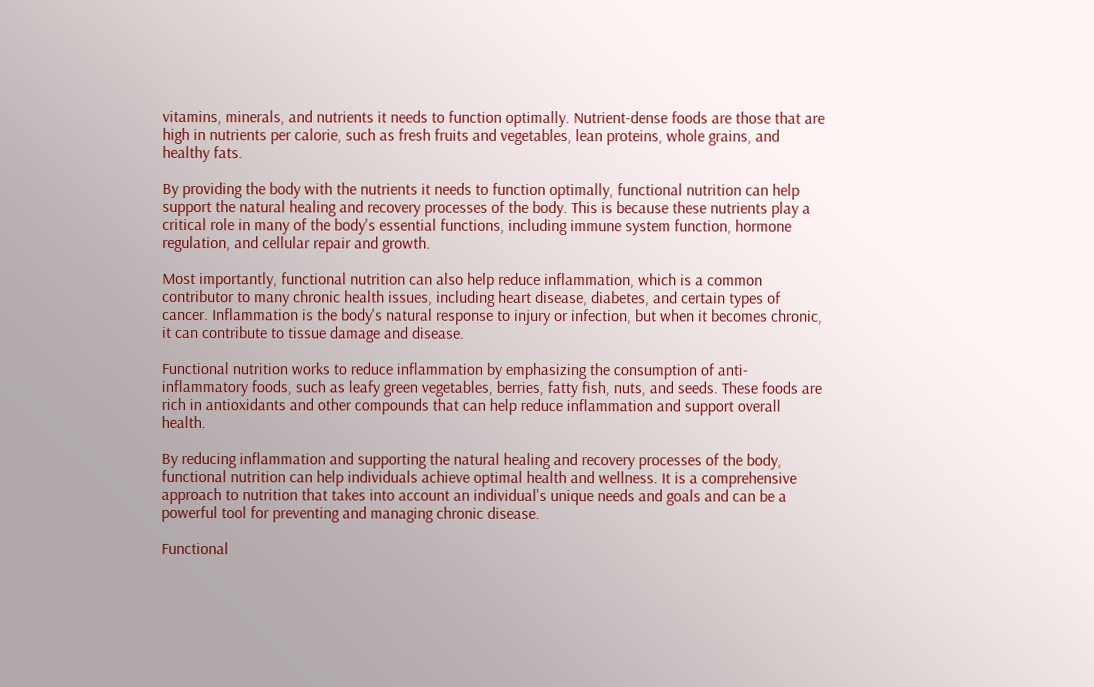vitamins, minerals, and nutrients it needs to function optimally. Nutrient-dense foods are those that are high in nutrients per calorie, such as fresh fruits and vegetables, lean proteins, whole grains, and healthy fats.

By providing the body with the nutrients it needs to function optimally, functional nutrition can help support the natural healing and recovery processes of the body. This is because these nutrients play a critical role in many of the body's essential functions, including immune system function, hormone regulation, and cellular repair and growth.

Most importantly, functional nutrition can also help reduce inflammation, which is a common contributor to many chronic health issues, including heart disease, diabetes, and certain types of cancer. Inflammation is the body's natural response to injury or infection, but when it becomes chronic, it can contribute to tissue damage and disease.

Functional nutrition works to reduce inflammation by emphasizing the consumption of anti-inflammatory foods, such as leafy green vegetables, berries, fatty fish, nuts, and seeds. These foods are rich in antioxidants and other compounds that can help reduce inflammation and support overall health.

By reducing inflammation and supporting the natural healing and recovery processes of the body, functional nutrition can help individuals achieve optimal health and wellness. It is a comprehensive approach to nutrition that takes into account an individual's unique needs and goals and can be a powerful tool for preventing and managing chronic disease.

Functional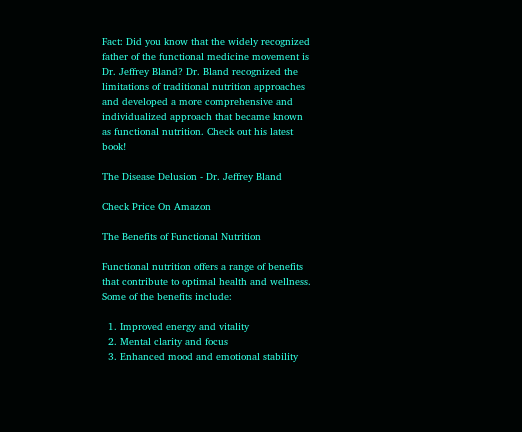Fact: Did you know that the widely recognized father of the functional medicine movement is Dr. Jeffrey Bland? Dr. Bland recognized the limitations of traditional nutrition approaches and developed a more comprehensive and individualized approach that became known as functional nutrition. Check out his latest book!

The Disease Delusion - Dr. Jeffrey Bland

Check Price On Amazon

The Benefits of Functional Nutrition

Functional nutrition offers a range of benefits that contribute to optimal health and wellness. Some of the benefits include:

  1. Improved energy and vitality
  2. Mental clarity and focus
  3. Enhanced mood and emotional stability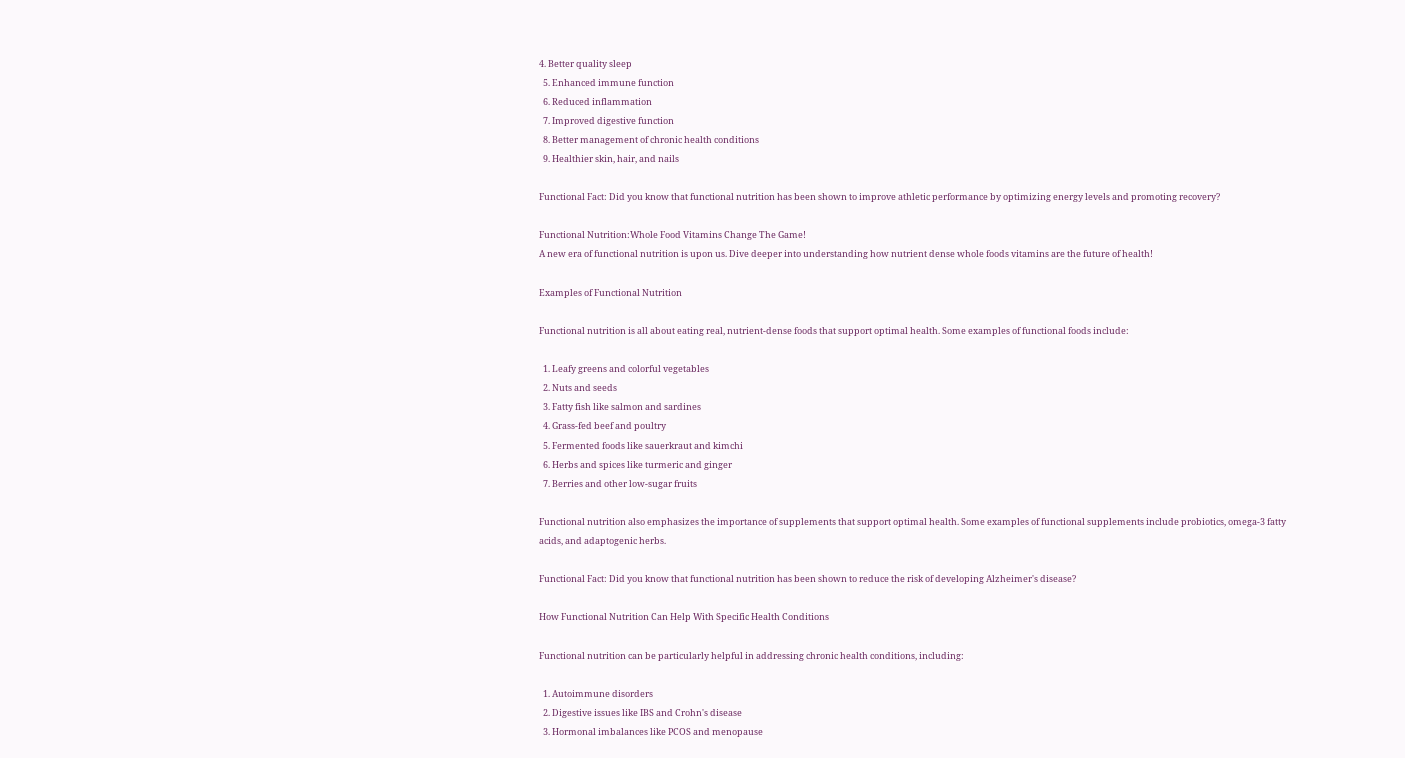4. Better quality sleep
  5. Enhanced immune function
  6. Reduced inflammation
  7. Improved digestive function
  8. Better management of chronic health conditions
  9. Healthier skin, hair, and nails

Functional Fact: Did you know that functional nutrition has been shown to improve athletic performance by optimizing energy levels and promoting recovery?

Functional Nutrition:Whole Food Vitamins Change The Game!
A new era of functional nutrition is upon us. Dive deeper into understanding how nutrient dense whole foods vitamins are the future of health!

Examples of Functional Nutrition

Functional nutrition is all about eating real, nutrient-dense foods that support optimal health. Some examples of functional foods include:

  1. Leafy greens and colorful vegetables
  2. Nuts and seeds
  3. Fatty fish like salmon and sardines
  4. Grass-fed beef and poultry
  5. Fermented foods like sauerkraut and kimchi
  6. Herbs and spices like turmeric and ginger
  7. Berries and other low-sugar fruits

Functional nutrition also emphasizes the importance of supplements that support optimal health. Some examples of functional supplements include probiotics, omega-3 fatty acids, and adaptogenic herbs.

Functional Fact: Did you know that functional nutrition has been shown to reduce the risk of developing Alzheimer's disease?

How Functional Nutrition Can Help With Specific Health Conditions

Functional nutrition can be particularly helpful in addressing chronic health conditions, including:

  1. Autoimmune disorders
  2. Digestive issues like IBS and Crohn's disease
  3. Hormonal imbalances like PCOS and menopause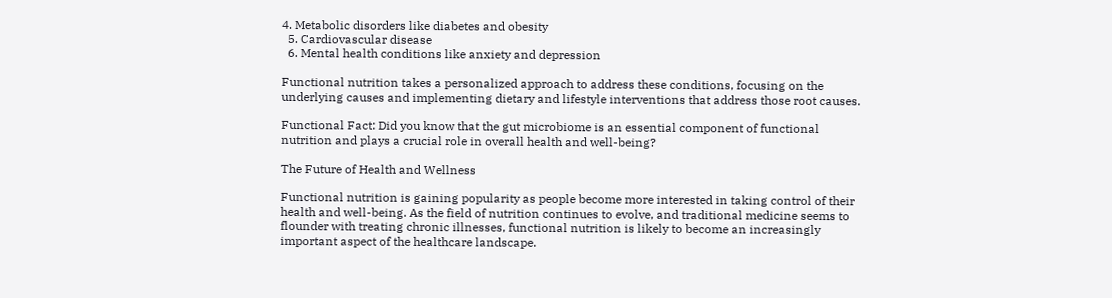4. Metabolic disorders like diabetes and obesity
  5. Cardiovascular disease
  6. Mental health conditions like anxiety and depression

Functional nutrition takes a personalized approach to address these conditions, focusing on the underlying causes and implementing dietary and lifestyle interventions that address those root causes.

Functional Fact: Did you know that the gut microbiome is an essential component of functional nutrition and plays a crucial role in overall health and well-being?

The Future of Health and Wellness

Functional nutrition is gaining popularity as people become more interested in taking control of their health and well-being. As the field of nutrition continues to evolve, and traditional medicine seems to flounder with treating chronic illnesses, functional nutrition is likely to become an increasingly important aspect of the healthcare landscape.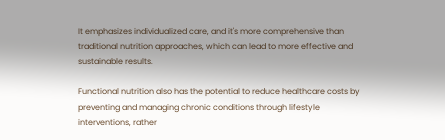It emphasizes individualized care, and it's more comprehensive than traditional nutrition approaches, which can lead to more effective and sustainable results.

Functional nutrition also has the potential to reduce healthcare costs by preventing and managing chronic conditions through lifestyle interventions, rather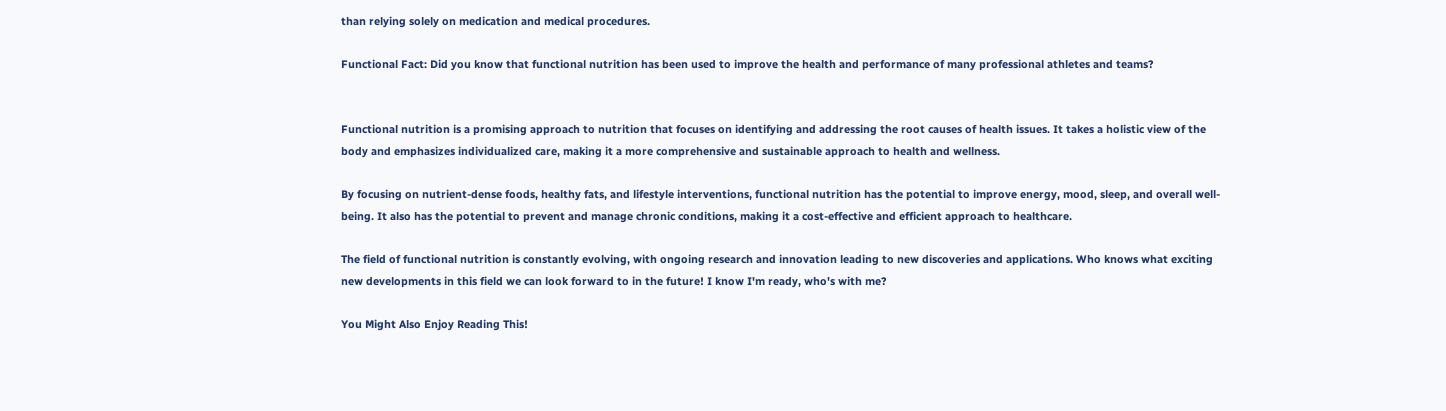than relying solely on medication and medical procedures.

Functional Fact: Did you know that functional nutrition has been used to improve the health and performance of many professional athletes and teams?


Functional nutrition is a promising approach to nutrition that focuses on identifying and addressing the root causes of health issues. It takes a holistic view of the body and emphasizes individualized care, making it a more comprehensive and sustainable approach to health and wellness.

By focusing on nutrient-dense foods, healthy fats, and lifestyle interventions, functional nutrition has the potential to improve energy, mood, sleep, and overall well-being. It also has the potential to prevent and manage chronic conditions, making it a cost-effective and efficient approach to healthcare.

The field of functional nutrition is constantly evolving, with ongoing research and innovation leading to new discoveries and applications. Who knows what exciting new developments in this field we can look forward to in the future! I know I'm ready, who's with me?

You Might Also Enjoy Reading This!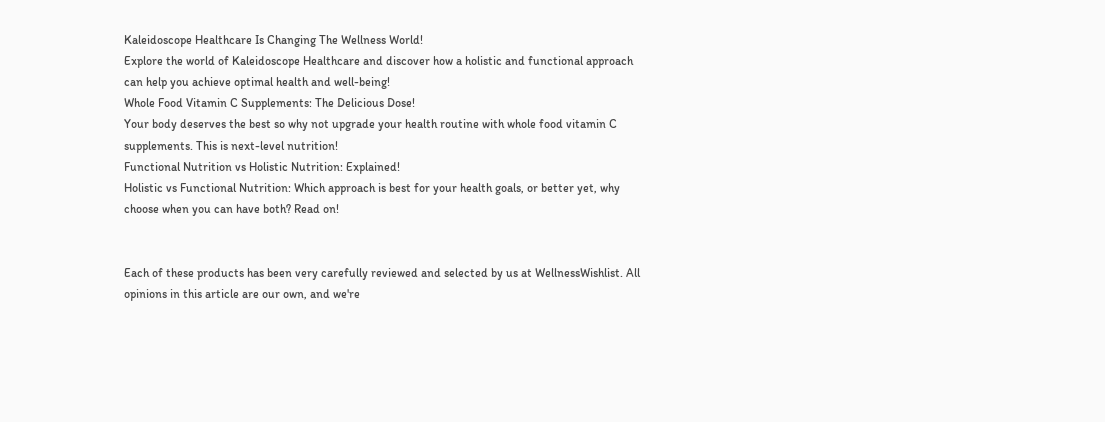Kaleidoscope Healthcare Is Changing The Wellness World!
Explore the world of Kaleidoscope Healthcare and discover how a holistic and functional approach can help you achieve optimal health and well-being!
Whole Food Vitamin C Supplements: The Delicious Dose!
Your body deserves the best so why not upgrade your health routine with whole food vitamin C supplements. This is next-level nutrition!
Functional Nutrition vs Holistic Nutrition: Explained!
Holistic vs Functional Nutrition: Which approach is best for your health goals, or better yet, why choose when you can have both? Read on!


Each of these products has been very carefully reviewed and selected by us at WellnessWishlist. All opinions in this article are our own, and we're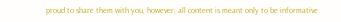proud to share them with you, however, all content is meant only to be informative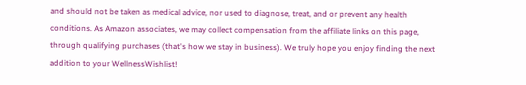and should not be taken as medical advice, nor used to diagnose, treat, and or prevent any health conditions. As Amazon associates, we may collect compensation from the affiliate links on this page, through qualifying purchases (that's how we stay in business). We truly hope you enjoy finding the next addition to your WellnessWishlist!